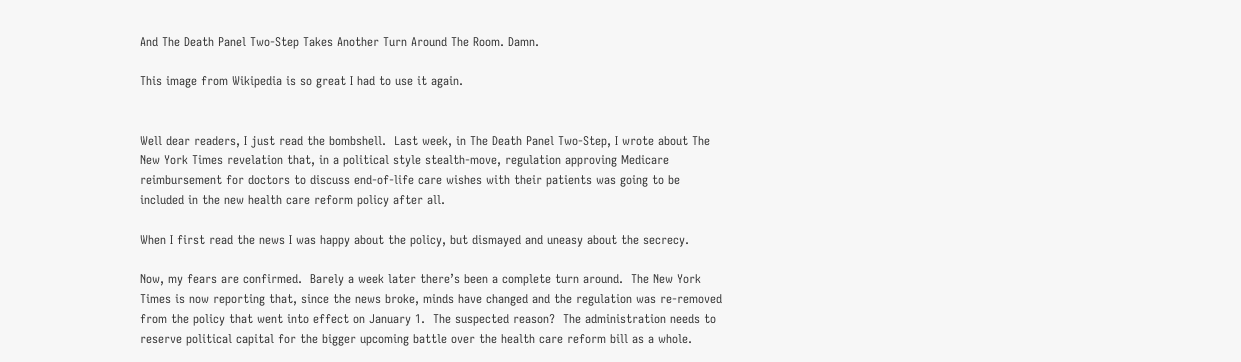And The Death Panel Two-Step Takes Another Turn Around The Room. Damn.

This image from Wikipedia is so great I had to use it again.


Well dear readers, I just read the bombshell.  Last week, in The Death Panel Two-Step, I wrote about The New York Times revelation that, in a political style stealth-move, regulation approving Medicare reimbursement for doctors to discuss end-of-life care wishes with their patients was going to be included in the new health care reform policy after all.

When I first read the news I was happy about the policy, but dismayed and uneasy about the secrecy.

Now, my fears are confirmed.  Barely a week later there’s been a complete turn around.  The New York Times is now reporting that, since the news broke, minds have changed and the regulation was re-removed from the policy that went into effect on January 1.  The suspected reason?  The administration needs to reserve political capital for the bigger upcoming battle over the health care reform bill as a whole.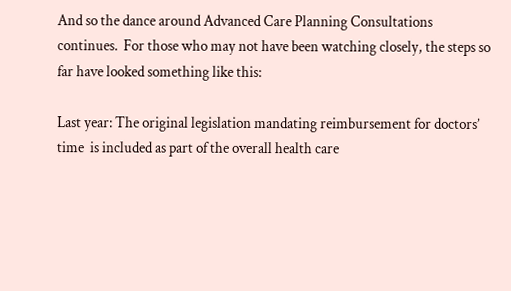And so the dance around Advanced Care Planning Consultations continues.  For those who may not have been watching closely, the steps so far have looked something like this:

Last year: The original legislation mandating reimbursement for doctors’ time  is included as part of the overall health care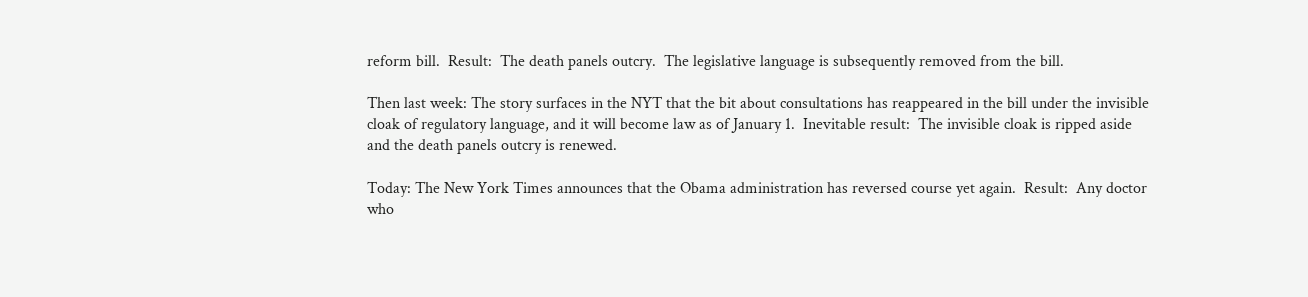reform bill.  Result:  The death panels outcry.  The legislative language is subsequently removed from the bill.

Then last week: The story surfaces in the NYT that the bit about consultations has reappeared in the bill under the invisible cloak of regulatory language, and it will become law as of January 1.  Inevitable result:  The invisible cloak is ripped aside and the death panels outcry is renewed.

Today: The New York Times announces that the Obama administration has reversed course yet again.  Result:  Any doctor who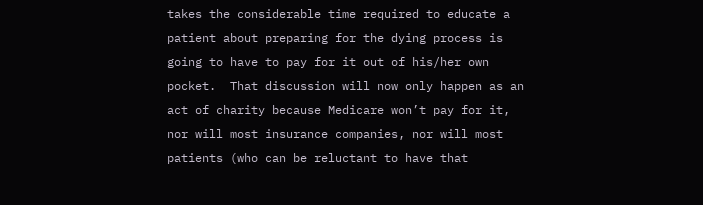takes the considerable time required to educate a patient about preparing for the dying process is going to have to pay for it out of his/her own pocket.  That discussion will now only happen as an act of charity because Medicare won’t pay for it, nor will most insurance companies, nor will most patients (who can be reluctant to have that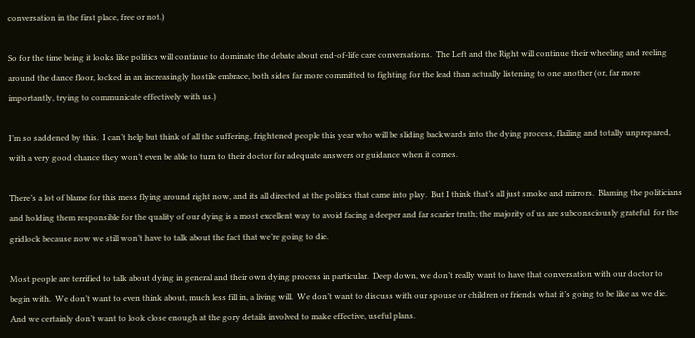conversation in the first place, free or not.)

So for the time being it looks like politics will continue to dominate the debate about end-of-life care conversations.  The Left and the Right will continue their wheeling and reeling around the dance floor, locked in an increasingly hostile embrace, both sides far more committed to fighting for the lead than actually listening to one another (or, far more importantly, trying to communicate effectively with us.)

I’m so saddened by this.  I can’t help but think of all the suffering, frightened people this year who will be sliding backwards into the dying process, flailing and totally unprepared, with a very good chance they won’t even be able to turn to their doctor for adequate answers or guidance when it comes.

There’s a lot of blame for this mess flying around right now, and its all directed at the politics that came into play.  But I think that’s all just smoke and mirrors.  Blaming the politicians and holding them responsible for the quality of our dying is a most excellent way to avoid facing a deeper and far scarier truth; the majority of us are subconsciously grateful  for the gridlock because now we still won’t have to talk about the fact that we’re going to die.

Most people are terrified to talk about dying in general and their own dying process in particular.  Deep down, we don’t really want to have that conversation with our doctor to begin with.  We don’t want to even think about, much less fill in, a living will.  We don’t want to discuss with our spouse or children or friends what it’s going to be like as we die.  And we certainly don’t want to look close enough at the gory details involved to make effective, useful plans.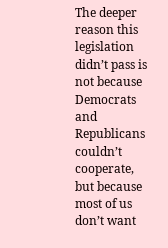The deeper reason this legislation didn’t pass is not because Democrats and Republicans couldn’t cooperate, but because most of us don’t want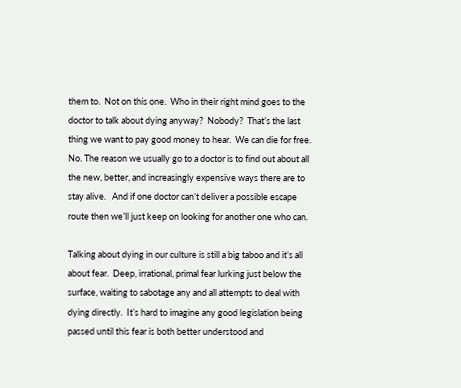them to.  Not on this one.  Who in their right mind goes to the doctor to talk about dying anyway?  Nobody?  That’s the last thing we want to pay good money to hear.  We can die for free.  No. The reason we usually go to a doctor is to find out about all the new, better, and increasingly expensive ways there are to stay alive.   And if one doctor can’t deliver a possible escape route then we’ll just keep on looking for another one who can.

Talking about dying in our culture is still a big taboo and it’s all about fear.  Deep, irrational, primal fear lurking just below the surface, waiting to sabotage any and all attempts to deal with dying directly.  It’s hard to imagine any good legislation being passed until this fear is both better understood and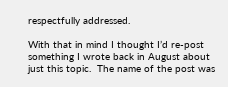respectfully addressed.

With that in mind I thought I’d re-post something I wrote back in August about just this topic.  The name of the post was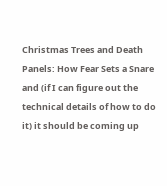Christmas Trees and Death Panels: How Fear Sets a Snare and (if I can figure out the technical details of how to do it) it should be coming up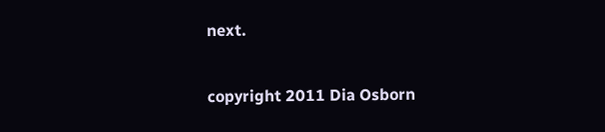next.

copyright 2011 Dia Osborn